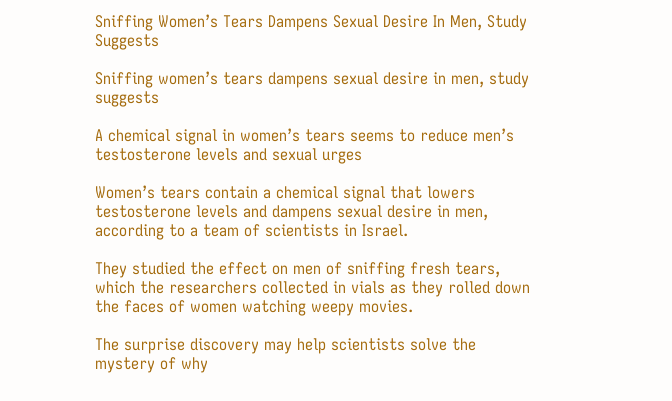Sniffing Women’s Tears Dampens Sexual Desire In Men, Study Suggests

Sniffing women’s tears dampens sexual desire in men, study suggests

A chemical signal in women’s tears seems to reduce men’s testosterone levels and sexual urges

Women’s tears contain a chemical signal that lowers testosterone levels and dampens sexual desire in men, according to a team of scientists in Israel.

They studied the effect on men of sniffing fresh tears, which the researchers collected in vials as they rolled down the faces of women watching weepy movies.

The surprise discovery may help scientists solve the mystery of why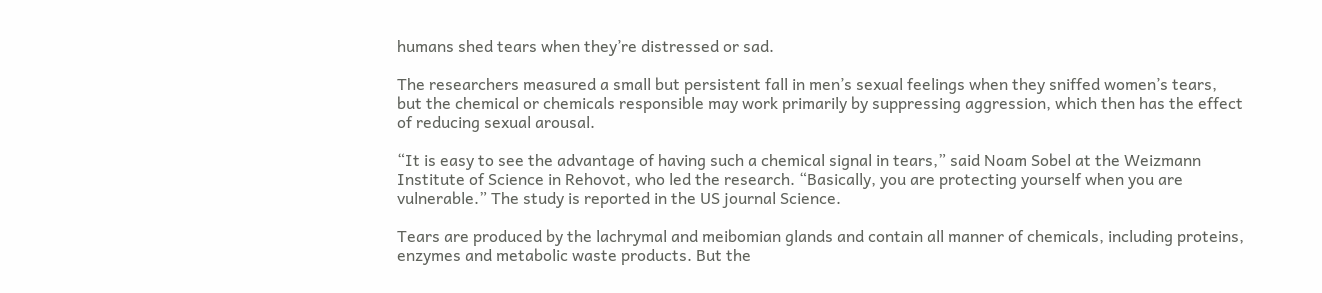humans shed tears when they’re distressed or sad.

The researchers measured a small but persistent fall in men’s sexual feelings when they sniffed women’s tears, but the chemical or chemicals responsible may work primarily by suppressing aggression, which then has the effect of reducing sexual arousal.

“It is easy to see the advantage of having such a chemical signal in tears,” said Noam Sobel at the Weizmann Institute of Science in Rehovot, who led the research. “Basically, you are protecting yourself when you are vulnerable.” The study is reported in the US journal Science.

Tears are produced by the lachrymal and meibomian glands and contain all manner of chemicals, including proteins, enzymes and metabolic waste products. But the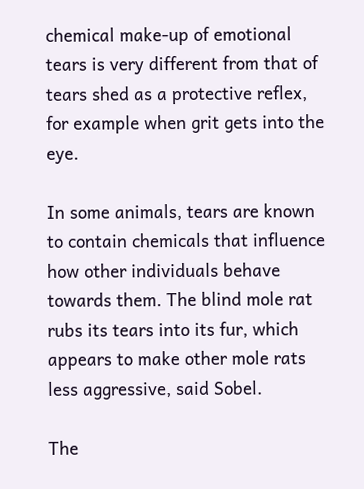chemical make-up of emotional tears is very different from that of tears shed as a protective reflex, for example when grit gets into the eye.

In some animals, tears are known to contain chemicals that influence how other individuals behave towards them. The blind mole rat rubs its tears into its fur, which appears to make other mole rats less aggressive, said Sobel.

The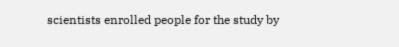scientists enrolled people for the study by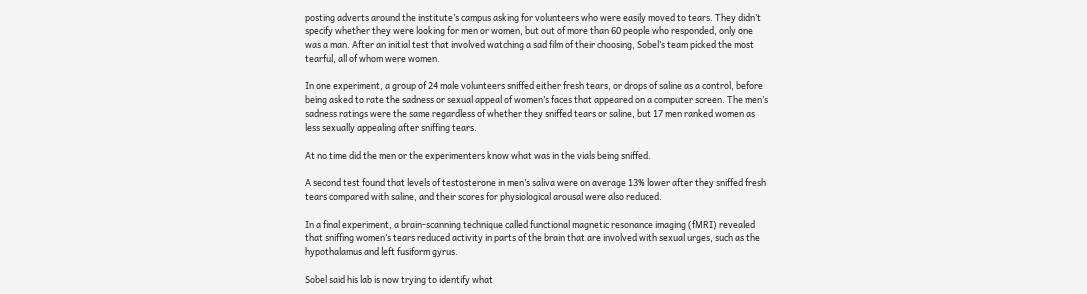posting adverts around the institute’s campus asking for volunteers who were easily moved to tears. They didn’t specify whether they were looking for men or women, but out of more than 60 people who responded, only one was a man. After an initial test that involved watching a sad film of their choosing, Sobel’s team picked the most tearful, all of whom were women.

In one experiment, a group of 24 male volunteers sniffed either fresh tears, or drops of saline as a control, before being asked to rate the sadness or sexual appeal of women’s faces that appeared on a computer screen. The men’s sadness ratings were the same regardless of whether they sniffed tears or saline, but 17 men ranked women as less sexually appealing after sniffing tears.

At no time did the men or the experimenters know what was in the vials being sniffed.

A second test found that levels of testosterone in men’s saliva were on average 13% lower after they sniffed fresh tears compared with saline, and their scores for physiological arousal were also reduced.

In a final experiment, a brain-scanning technique called functional magnetic resonance imaging (fMRI) revealed that sniffing women’s tears reduced activity in parts of the brain that are involved with sexual urges, such as the hypothalamus and left fusiform gyrus.

Sobel said his lab is now trying to identify what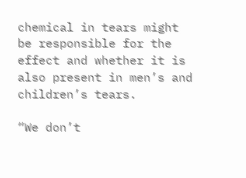chemical in tears might be responsible for the effect and whether it is also present in men’s and children’s tears.

“We don’t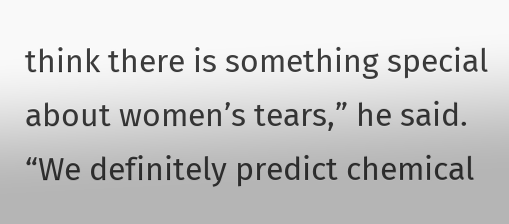think there is something special about women’s tears,” he said. “We definitely predict chemical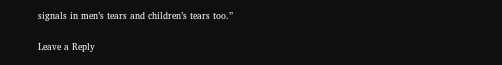signals in men’s tears and children’s tears too.”

Leave a Reply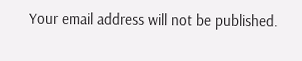Your email address will not be published.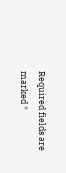Required fields are marked *